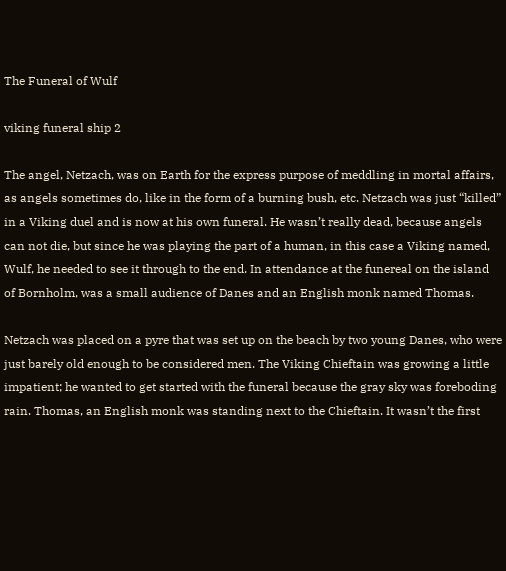The Funeral of Wulf

viking funeral ship 2

The angel, Netzach, was on Earth for the express purpose of meddling in mortal affairs, as angels sometimes do, like in the form of a burning bush, etc. Netzach was just “killed” in a Viking duel and is now at his own funeral. He wasn’t really dead, because angels can not die, but since he was playing the part of a human, in this case a Viking named, Wulf, he needed to see it through to the end. In attendance at the funereal on the island of Bornholm, was a small audience of Danes and an English monk named Thomas.

Netzach was placed on a pyre that was set up on the beach by two young Danes, who were just barely old enough to be considered men. The Viking Chieftain was growing a little impatient; he wanted to get started with the funeral because the gray sky was foreboding rain. Thomas, an English monk was standing next to the Chieftain. It wasn’t the first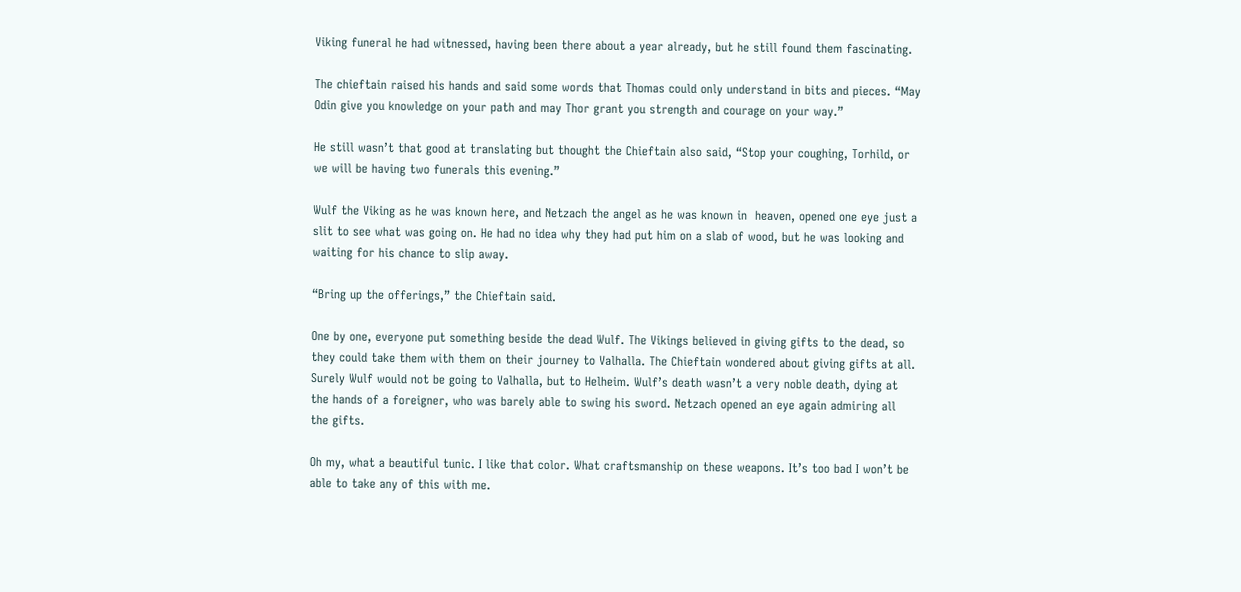Viking funeral he had witnessed, having been there about a year already, but he still found them fascinating.

The chieftain raised his hands and said some words that Thomas could only understand in bits and pieces. “May Odin give you knowledge on your path and may Thor grant you strength and courage on your way.”

He still wasn’t that good at translating but thought the Chieftain also said, “Stop your coughing, Torhild, or we will be having two funerals this evening.”

Wulf the Viking as he was known here, and Netzach the angel as he was known in  heaven, opened one eye just a slit to see what was going on. He had no idea why they had put him on a slab of wood, but he was looking and waiting for his chance to slip away.

“Bring up the offerings,” the Chieftain said.

One by one, everyone put something beside the dead Wulf. The Vikings believed in giving gifts to the dead, so they could take them with them on their journey to Valhalla. The Chieftain wondered about giving gifts at all. Surely Wulf would not be going to Valhalla, but to Helheim. Wulf’s death wasn’t a very noble death, dying at the hands of a foreigner, who was barely able to swing his sword. Netzach opened an eye again admiring all the gifts.

Oh my, what a beautiful tunic. I like that color. What craftsmanship on these weapons. It’s too bad I won’t be able to take any of this with me.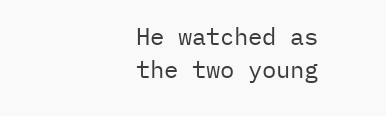He watched as the two young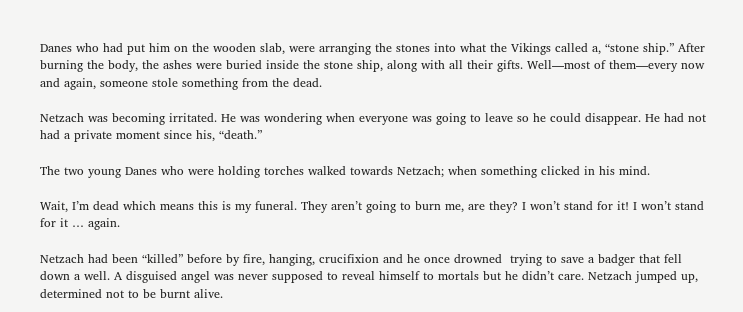Danes who had put him on the wooden slab, were arranging the stones into what the Vikings called a, “stone ship.” After burning the body, the ashes were buried inside the stone ship, along with all their gifts. Well—most of them—every now and again, someone stole something from the dead.

Netzach was becoming irritated. He was wondering when everyone was going to leave so he could disappear. He had not had a private moment since his, “death.”

The two young Danes who were holding torches walked towards Netzach; when something clicked in his mind.

Wait, I’m dead which means this is my funeral. They aren’t going to burn me, are they? I won’t stand for it! I won’t stand for it … again.

Netzach had been “killed” before by fire, hanging, crucifixion and he once drowned  trying to save a badger that fell down a well. A disguised angel was never supposed to reveal himself to mortals but he didn’t care. Netzach jumped up, determined not to be burnt alive.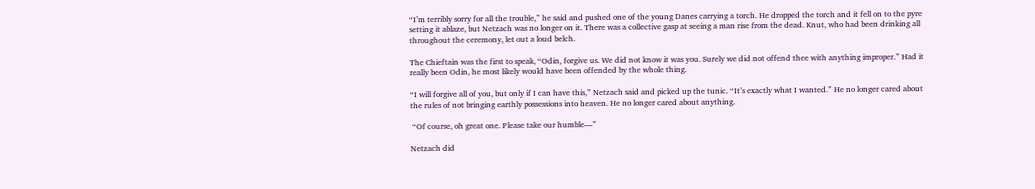“I’m terribly sorry for all the trouble,” he said and pushed one of the young Danes carrying a torch. He dropped the torch and it fell on to the pyre setting it ablaze, but Netzach was no longer on it. There was a collective gasp at seeing a man rise from the dead. Knut, who had been drinking all throughout the ceremony, let out a loud belch.

The Chieftain was the first to speak, “Odin, forgive us. We did not know it was you. Surely we did not offend thee with anything improper.” Had it really been Odin, he most likely would have been offended by the whole thing.

“I will forgive all of you, but only if I can have this,” Netzach said and picked up the tunic. “It’s exactly what I wanted.” He no longer cared about the rules of not bringing earthly possessions into heaven. He no longer cared about anything.

 “Of course, oh great one. Please take our humble—”

Netzach did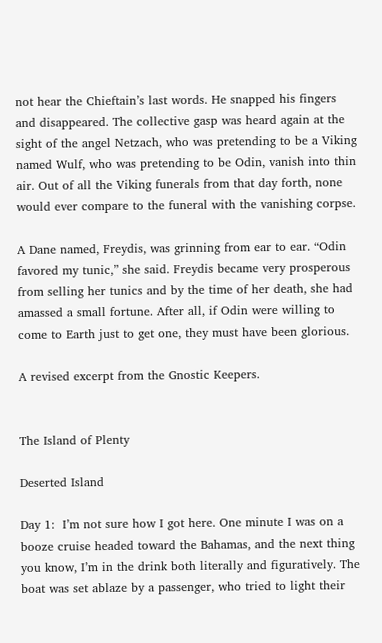not hear the Chieftain’s last words. He snapped his fingers and disappeared. The collective gasp was heard again at the sight of the angel Netzach, who was pretending to be a Viking named Wulf, who was pretending to be Odin, vanish into thin air. Out of all the Viking funerals from that day forth, none would ever compare to the funeral with the vanishing corpse.

A Dane named, Freydis, was grinning from ear to ear. “Odin favored my tunic,” she said. Freydis became very prosperous from selling her tunics and by the time of her death, she had amassed a small fortune. After all, if Odin were willing to come to Earth just to get one, they must have been glorious.

A revised excerpt from the Gnostic Keepers.


The Island of Plenty

Deserted Island

Day 1:  I’m not sure how I got here. One minute I was on a booze cruise headed toward the Bahamas, and the next thing you know, I’m in the drink both literally and figuratively. The boat was set ablaze by a passenger, who tried to light their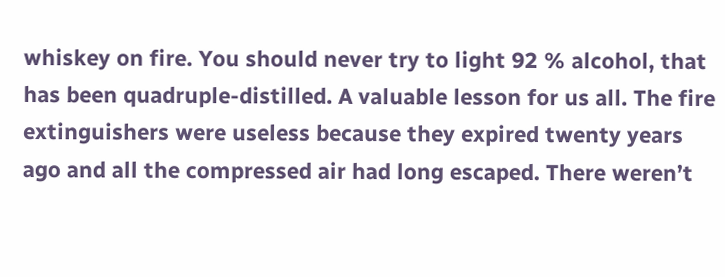whiskey on fire. You should never try to light 92 % alcohol, that has been quadruple-distilled. A valuable lesson for us all. The fire extinguishers were useless because they expired twenty years ago and all the compressed air had long escaped. There weren’t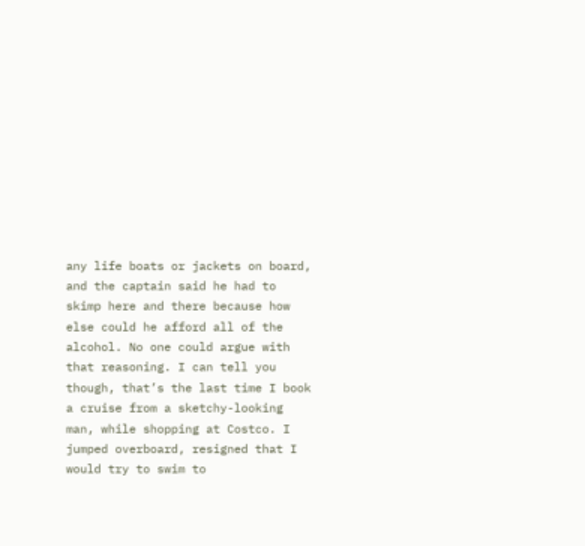any life boats or jackets on board, and the captain said he had to skimp here and there because how else could he afford all of the alcohol. No one could argue with that reasoning. I can tell you though, that’s the last time I book a cruise from a sketchy-looking man, while shopping at Costco. I jumped overboard, resigned that I would try to swim to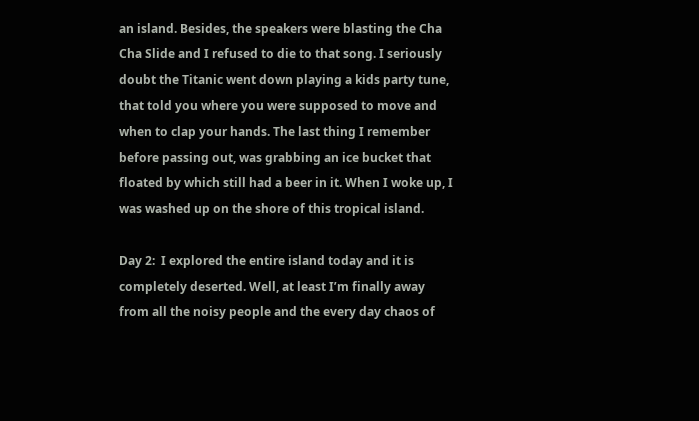an island. Besides, the speakers were blasting the Cha Cha Slide and I refused to die to that song. I seriously doubt the Titanic went down playing a kids party tune, that told you where you were supposed to move and when to clap your hands. The last thing I remember before passing out, was grabbing an ice bucket that floated by which still had a beer in it. When I woke up, I was washed up on the shore of this tropical island.

Day 2:  I explored the entire island today and it is completely deserted. Well, at least I’m finally away from all the noisy people and the every day chaos of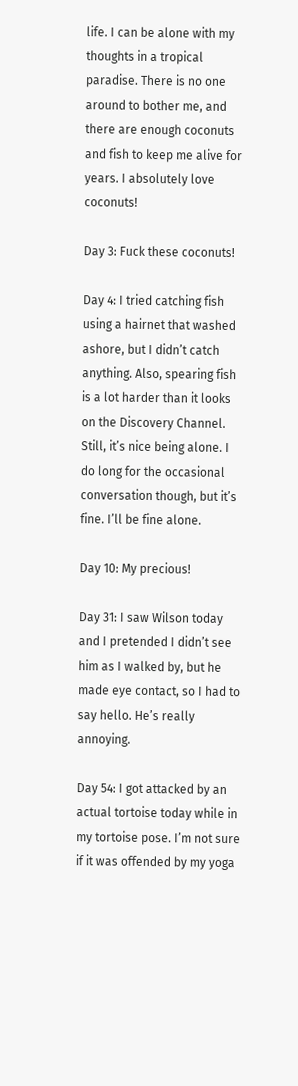life. I can be alone with my thoughts in a tropical paradise. There is no one around to bother me, and there are enough coconuts and fish to keep me alive for years. I absolutely love coconuts!

Day 3: Fuck these coconuts!

Day 4: I tried catching fish using a hairnet that washed ashore, but I didn’t catch anything. Also, spearing fish is a lot harder than it looks on the Discovery Channel. Still, it’s nice being alone. I do long for the occasional conversation though, but it’s fine. I’ll be fine alone.

Day 10: My precious!

Day 31: I saw Wilson today and I pretended I didn’t see him as I walked by, but he made eye contact, so I had to say hello. He’s really annoying.

Day 54: I got attacked by an actual tortoise today while in my tortoise pose. I’m not sure if it was offended by my yoga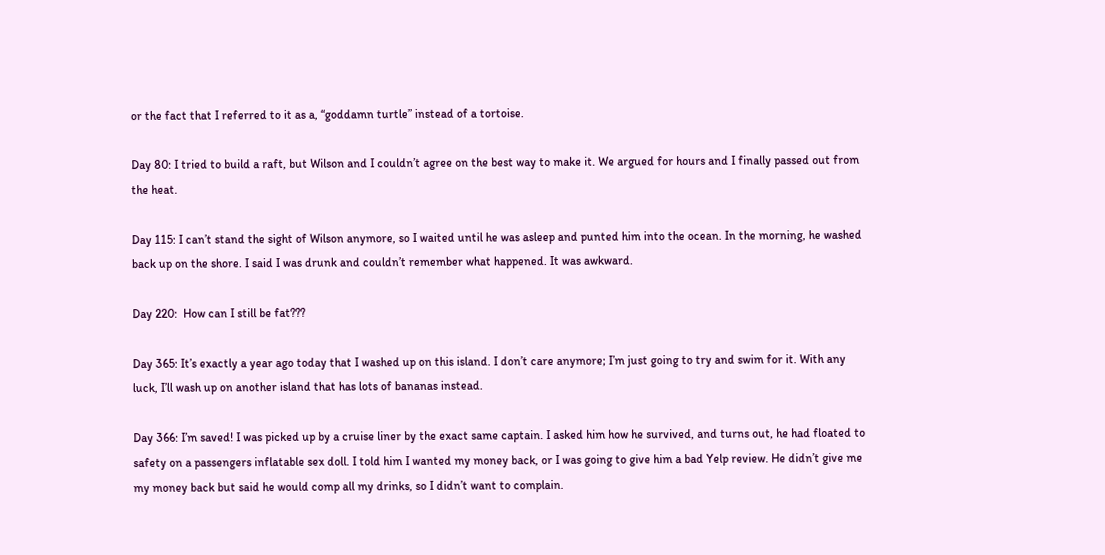or the fact that I referred to it as a, “goddamn turtle” instead of a tortoise.

Day 80: I tried to build a raft, but Wilson and I couldn’t agree on the best way to make it. We argued for hours and I finally passed out from the heat.

Day 115: I can’t stand the sight of Wilson anymore, so I waited until he was asleep and punted him into the ocean. In the morning, he washed back up on the shore. I said I was drunk and couldn’t remember what happened. It was awkward.

Day 220:  How can I still be fat???

Day 365: It’s exactly a year ago today that I washed up on this island. I don’t care anymore; I’m just going to try and swim for it. With any luck, I’ll wash up on another island that has lots of bananas instead.

Day 366: I’m saved! I was picked up by a cruise liner by the exact same captain. I asked him how he survived, and turns out, he had floated to safety on a passengers inflatable sex doll. I told him I wanted my money back, or I was going to give him a bad Yelp review. He didn’t give me my money back but said he would comp all my drinks, so I didn’t want to complain.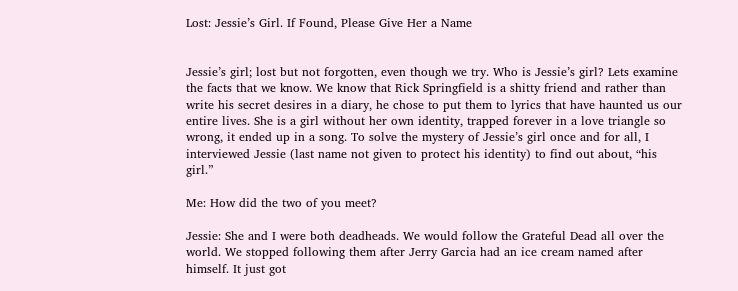Lost: Jessie’s Girl. If Found, Please Give Her a Name


Jessie’s girl; lost but not forgotten, even though we try. Who is Jessie’s girl? Lets examine the facts that we know. We know that Rick Springfield is a shitty friend and rather than write his secret desires in a diary, he chose to put them to lyrics that have haunted us our entire lives. She is a girl without her own identity, trapped forever in a love triangle so wrong, it ended up in a song. To solve the mystery of Jessie’s girl once and for all, I interviewed Jessie (last name not given to protect his identity) to find out about, “his girl.”

Me: How did the two of you meet?

Jessie: She and I were both deadheads. We would follow the Grateful Dead all over the world. We stopped following them after Jerry Garcia had an ice cream named after himself. It just got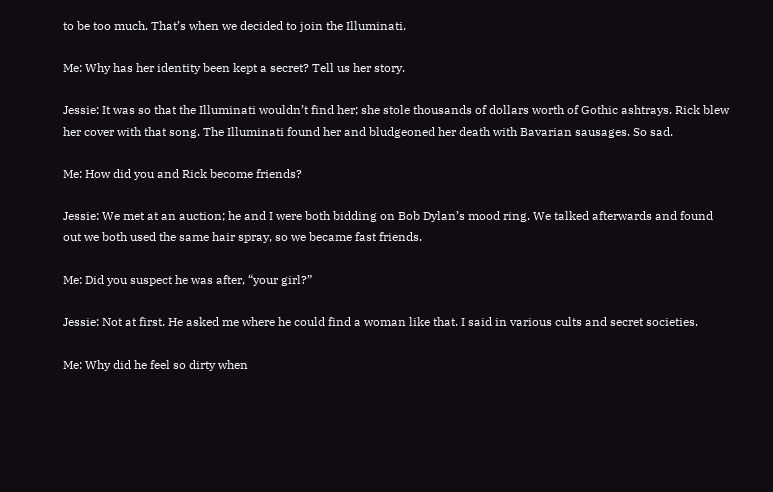to be too much. That’s when we decided to join the Illuminati.

Me: Why has her identity been kept a secret? Tell us her story.

Jessie: It was so that the Illuminati wouldn’t find her; she stole thousands of dollars worth of Gothic ashtrays. Rick blew her cover with that song. The Illuminati found her and bludgeoned her death with Bavarian sausages. So sad.

Me: How did you and Rick become friends?

Jessie: We met at an auction; he and I were both bidding on Bob Dylan’s mood ring. We talked afterwards and found out we both used the same hair spray, so we became fast friends.

Me: Did you suspect he was after, “your girl?”

Jessie: Not at first. He asked me where he could find a woman like that. I said in various cults and secret societies.

Me: Why did he feel so dirty when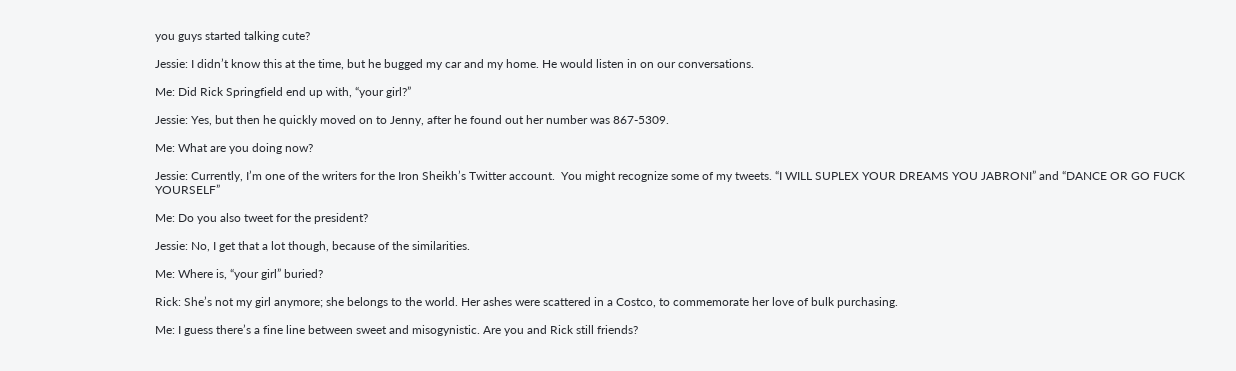you guys started talking cute?

Jessie: I didn’t know this at the time, but he bugged my car and my home. He would listen in on our conversations.

Me: Did Rick Springfield end up with, “your girl?”

Jessie: Yes, but then he quickly moved on to Jenny, after he found out her number was 867-5309.

Me: What are you doing now?

Jessie: Currently, I’m one of the writers for the Iron Sheikh’s Twitter account.  You might recognize some of my tweets. “I WILL SUPLEX YOUR DREAMS YOU JABRONI” and “DANCE OR GO FUCK YOURSELF”

Me: Do you also tweet for the president?

Jessie: No, I get that a lot though, because of the similarities.

Me: Where is, “your girl” buried?

Rick: She’s not my girl anymore; she belongs to the world. Her ashes were scattered in a Costco, to commemorate her love of bulk purchasing.

Me: I guess there’s a fine line between sweet and misogynistic. Are you and Rick still friends?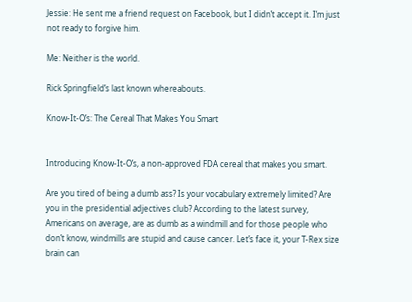Jessie: He sent me a friend request on Facebook, but I didn’t accept it. I’m just not ready to forgive him.

Me: Neither is the world.

Rick Springfield’s last known whereabouts.

Know-It-O’s: The Cereal That Makes You Smart


Introducing Know-It-O’s, a non-approved FDA cereal that makes you smart.

Are you tired of being a dumb ass? Is your vocabulary extremely limited? Are you in the presidential adjectives club? According to the latest survey, Americans on average, are as dumb as a windmill and for those people who don’t know, windmills are stupid and cause cancer. Let’s face it, your T-Rex size brain can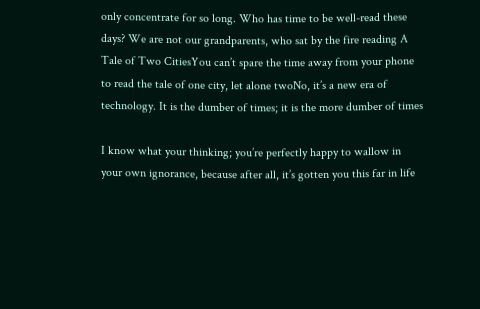only concentrate for so long. Who has time to be well-read these days? We are not our grandparents, who sat by the fire reading A Tale of Two CitiesYou can’t spare the time away from your phone to read the tale of one city, let alone twoNo, it’s a new era of technology. It is the dumber of times; it is the more dumber of times

I know what your thinking; you’re perfectly happy to wallow in your own ignorance, because after all, it’s gotten you this far in life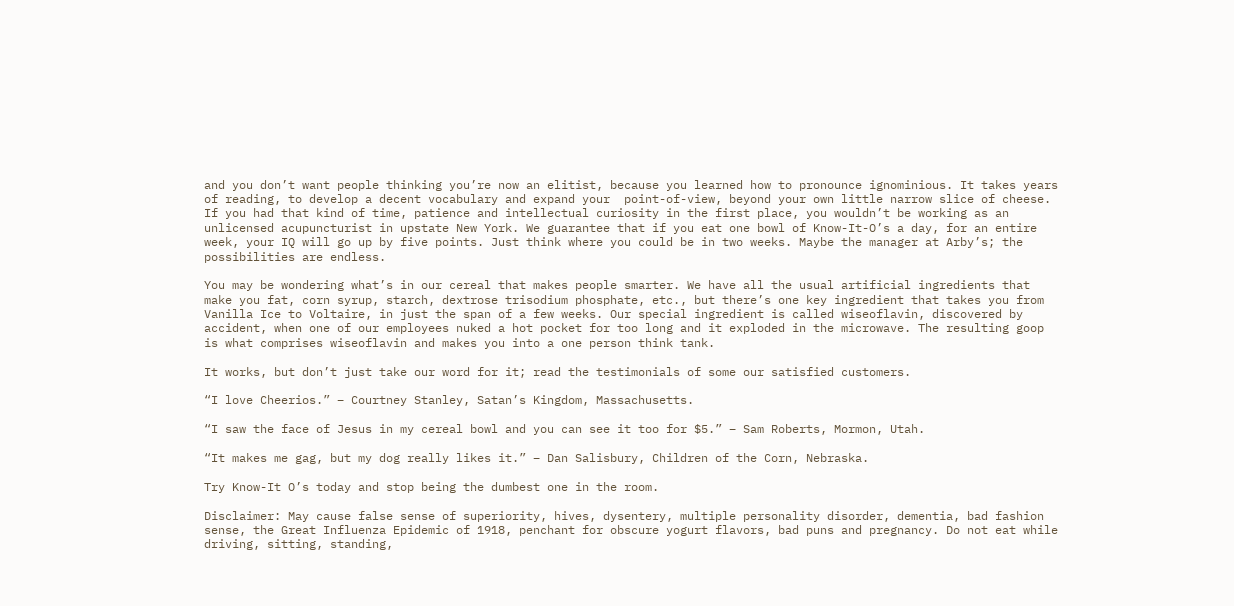and you don’t want people thinking you’re now an elitist, because you learned how to pronounce ignominious. It takes years of reading, to develop a decent vocabulary and expand your  point-of-view, beyond your own little narrow slice of cheese. If you had that kind of time, patience and intellectual curiosity in the first place, you wouldn’t be working as an unlicensed acupuncturist in upstate New York. We guarantee that if you eat one bowl of Know-It-O’s a day, for an entire week, your IQ will go up by five points. Just think where you could be in two weeks. Maybe the manager at Arby’s; the possibilities are endless.

You may be wondering what’s in our cereal that makes people smarter. We have all the usual artificial ingredients that make you fat, corn syrup, starch, dextrose trisodium phosphate, etc., but there’s one key ingredient that takes you from Vanilla Ice to Voltaire, in just the span of a few weeks. Our special ingredient is called wiseoflavin, discovered by accident, when one of our employees nuked a hot pocket for too long and it exploded in the microwave. The resulting goop is what comprises wiseoflavin and makes you into a one person think tank.

It works, but don’t just take our word for it; read the testimonials of some our satisfied customers.

“I love Cheerios.” – Courtney Stanley, Satan’s Kingdom, Massachusetts.

“I saw the face of Jesus in my cereal bowl and you can see it too for $5.” – Sam Roberts, Mormon, Utah.

“It makes me gag, but my dog really likes it.” – Dan Salisbury, Children of the Corn, Nebraska.

Try Know-It O’s today and stop being the dumbest one in the room.

Disclaimer: May cause false sense of superiority, hives, dysentery, multiple personality disorder, dementia, bad fashion sense, the Great Influenza Epidemic of 1918, penchant for obscure yogurt flavors, bad puns and pregnancy. Do not eat while driving, sitting, standing,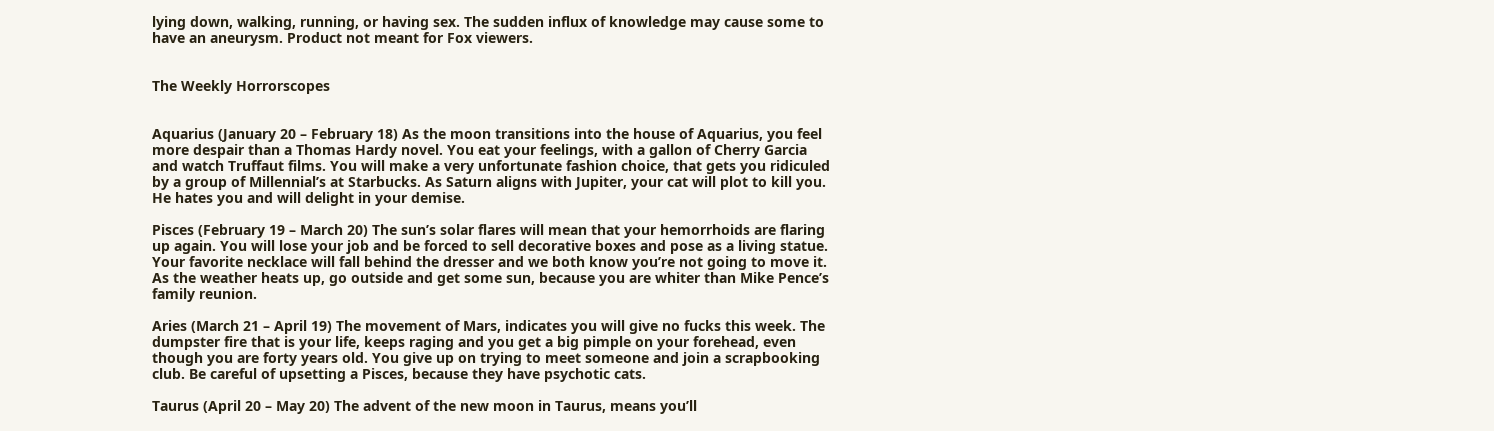lying down, walking, running, or having sex. The sudden influx of knowledge may cause some to have an aneurysm. Product not meant for Fox viewers.


The Weekly Horrorscopes


Aquarius (January 20 – February 18) As the moon transitions into the house of Aquarius, you feel more despair than a Thomas Hardy novel. You eat your feelings, with a gallon of Cherry Garcia and watch Truffaut films. You will make a very unfortunate fashion choice, that gets you ridiculed by a group of Millennial’s at Starbucks. As Saturn aligns with Jupiter, your cat will plot to kill you. He hates you and will delight in your demise.

Pisces (February 19 – March 20) The sun’s solar flares will mean that your hemorrhoids are flaring up again. You will lose your job and be forced to sell decorative boxes and pose as a living statue. Your favorite necklace will fall behind the dresser and we both know you’re not going to move it. As the weather heats up, go outside and get some sun, because you are whiter than Mike Pence’s family reunion.

Aries (March 21 – April 19) The movement of Mars, indicates you will give no fucks this week. The dumpster fire that is your life, keeps raging and you get a big pimple on your forehead, even though you are forty years old. You give up on trying to meet someone and join a scrapbooking club. Be careful of upsetting a Pisces, because they have psychotic cats.

Taurus (April 20 – May 20) The advent of the new moon in Taurus, means you’ll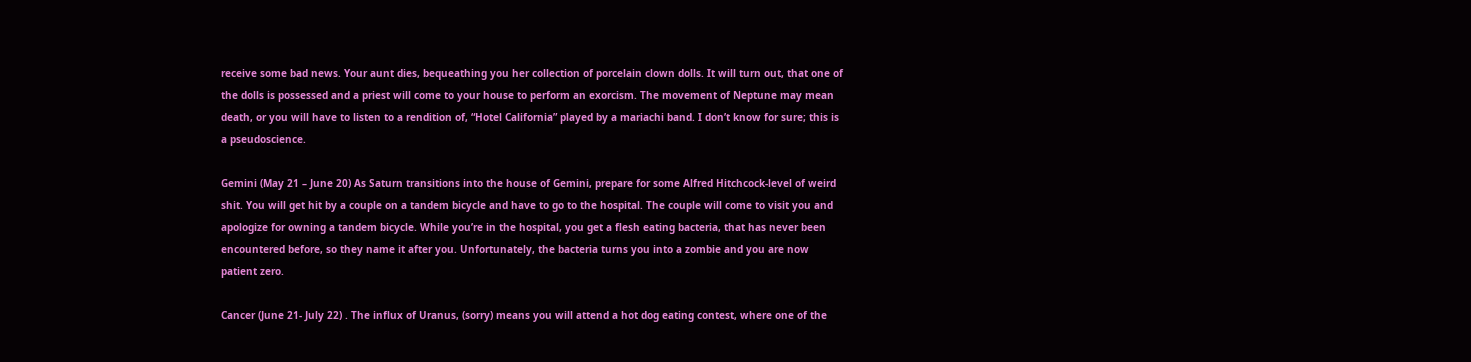receive some bad news. Your aunt dies, bequeathing you her collection of porcelain clown dolls. It will turn out, that one of the dolls is possessed and a priest will come to your house to perform an exorcism. The movement of Neptune may mean death, or you will have to listen to a rendition of, “Hotel California” played by a mariachi band. I don’t know for sure; this is a pseudoscience.

Gemini (May 21 – June 20) As Saturn transitions into the house of Gemini, prepare for some Alfred Hitchcock-level of weird shit. You will get hit by a couple on a tandem bicycle and have to go to the hospital. The couple will come to visit you and apologize for owning a tandem bicycle. While you’re in the hospital, you get a flesh eating bacteria, that has never been encountered before, so they name it after you. Unfortunately, the bacteria turns you into a zombie and you are now patient zero.

Cancer (June 21- July 22) . The influx of Uranus, (sorry) means you will attend a hot dog eating contest, where one of the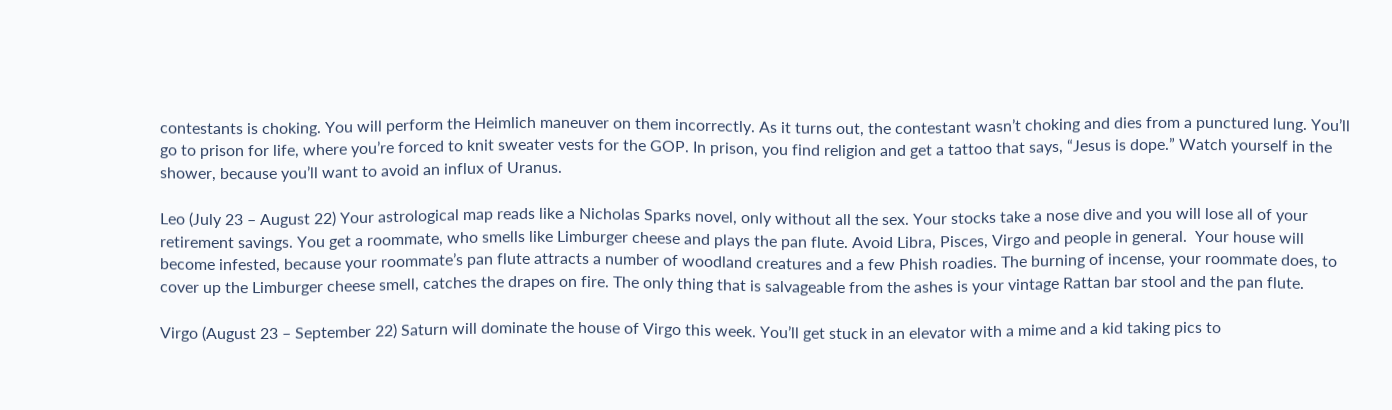contestants is choking. You will perform the Heimlich maneuver on them incorrectly. As it turns out, the contestant wasn’t choking and dies from a punctured lung. You’ll go to prison for life, where you’re forced to knit sweater vests for the GOP. In prison, you find religion and get a tattoo that says, “Jesus is dope.” Watch yourself in the shower, because you’ll want to avoid an influx of Uranus.

Leo (July 23 – August 22) Your astrological map reads like a Nicholas Sparks novel, only without all the sex. Your stocks take a nose dive and you will lose all of your retirement savings. You get a roommate, who smells like Limburger cheese and plays the pan flute. Avoid Libra, Pisces, Virgo and people in general.  Your house will become infested, because your roommate’s pan flute attracts a number of woodland creatures and a few Phish roadies. The burning of incense, your roommate does, to cover up the Limburger cheese smell, catches the drapes on fire. The only thing that is salvageable from the ashes is your vintage Rattan bar stool and the pan flute.

Virgo (August 23 – September 22) Saturn will dominate the house of Virgo this week. You’ll get stuck in an elevator with a mime and a kid taking pics to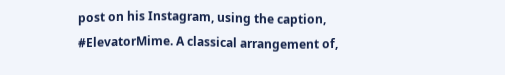post on his Instagram, using the caption, #ElevatorMime. A classical arrangement of,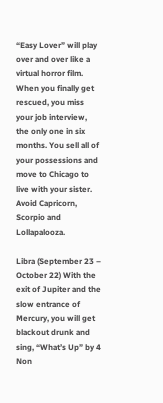“Easy Lover” will play over and over like a virtual horror film. When you finally get rescued, you miss your job interview, the only one in six months. You sell all of your possessions and move to Chicago to live with your sister. Avoid Capricorn, Scorpio and Lollapalooza.

Libra (September 23 – October 22) With the exit of Jupiter and the slow entrance of Mercury, you will get blackout drunk and sing, “What’s Up” by 4 Non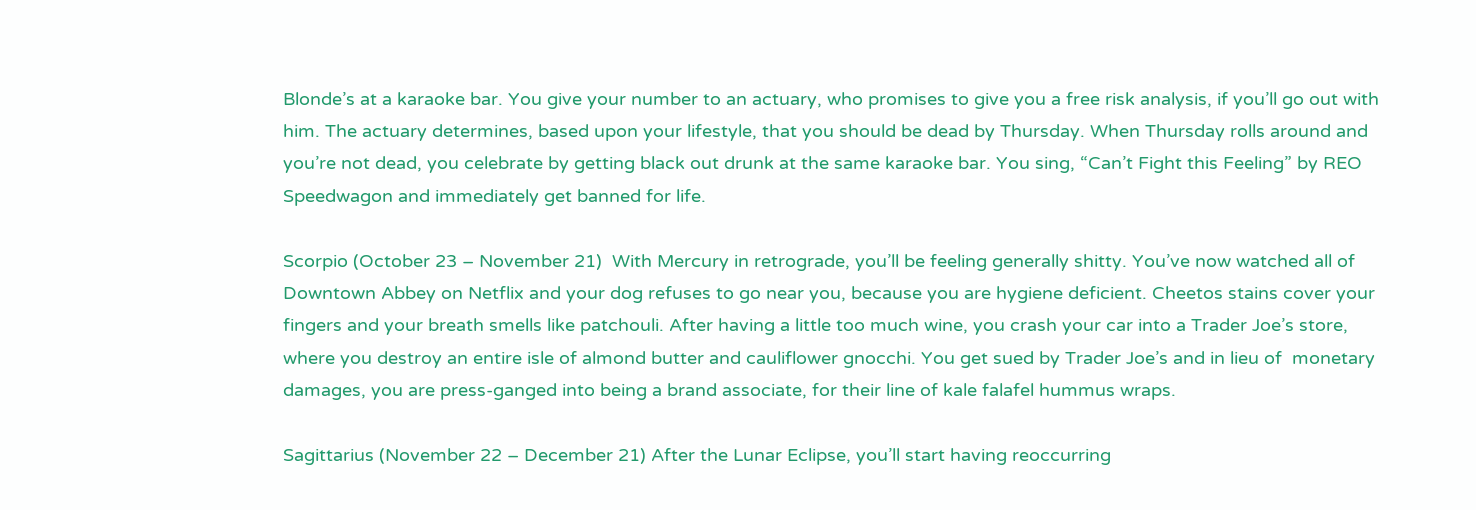Blonde’s at a karaoke bar. You give your number to an actuary, who promises to give you a free risk analysis, if you’ll go out with him. The actuary determines, based upon your lifestyle, that you should be dead by Thursday. When Thursday rolls around and you’re not dead, you celebrate by getting black out drunk at the same karaoke bar. You sing, “Can’t Fight this Feeling” by REO Speedwagon and immediately get banned for life.

Scorpio (October 23 – November 21)  With Mercury in retrograde, you’ll be feeling generally shitty. You’ve now watched all of Downtown Abbey on Netflix and your dog refuses to go near you, because you are hygiene deficient. Cheetos stains cover your fingers and your breath smells like patchouli. After having a little too much wine, you crash your car into a Trader Joe’s store, where you destroy an entire isle of almond butter and cauliflower gnocchi. You get sued by Trader Joe’s and in lieu of  monetary damages, you are press-ganged into being a brand associate, for their line of kale falafel hummus wraps.

Sagittarius (November 22 – December 21) After the Lunar Eclipse, you’ll start having reoccurring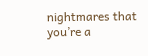nightmares that you’re a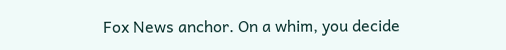Fox News anchor. On a whim, you decide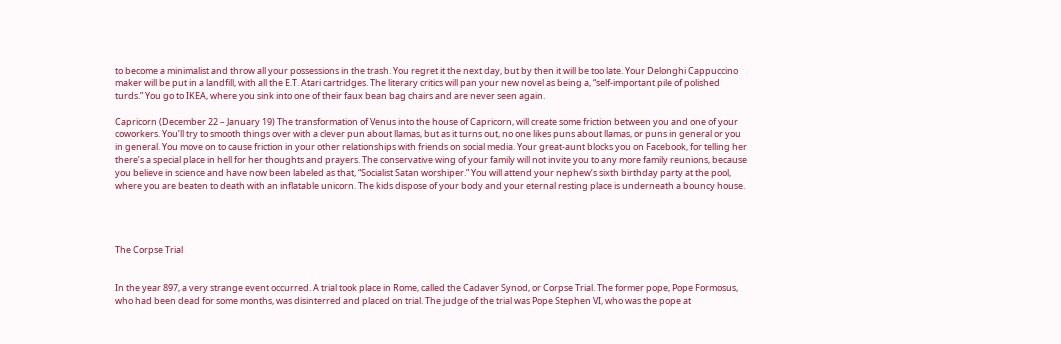to become a minimalist and throw all your possessions in the trash. You regret it the next day, but by then it will be too late. Your Delonghi Cappuccino maker will be put in a landfill, with all the E.T. Atari cartridges. The literary critics will pan your new novel as being a, “self-important pile of polished turds.” You go to IKEA, where you sink into one of their faux bean bag chairs and are never seen again.

Capricorn (December 22 – January 19) The transformation of Venus into the house of Capricorn, will create some friction between you and one of your coworkers. You’ll try to smooth things over with a clever pun about llamas, but as it turns out, no one likes puns about llamas, or puns in general or you in general. You move on to cause friction in your other relationships with friends on social media. Your great-aunt blocks you on Facebook, for telling her there’s a special place in hell for her thoughts and prayers. The conservative wing of your family will not invite you to any more family reunions, because you believe in science and have now been labeled as that, “Socialist Satan worshiper.” You will attend your nephew’s sixth birthday party at the pool, where you are beaten to death with an inflatable unicorn. The kids dispose of your body and your eternal resting place is underneath a bouncy house.




The Corpse Trial


In the year 897, a very strange event occurred. A trial took place in Rome, called the Cadaver Synod, or Corpse Trial. The former pope, Pope Formosus, who had been dead for some months, was disinterred and placed on trial. The judge of the trial was Pope Stephen VI, who was the pope at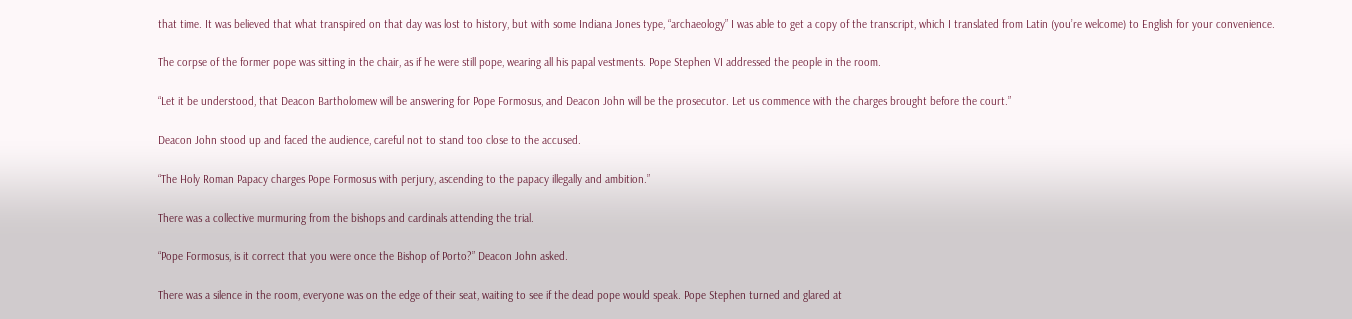that time. It was believed that what transpired on that day was lost to history, but with some Indiana Jones type, “archaeology” I was able to get a copy of the transcript, which I translated from Latin (you’re welcome) to English for your convenience.

The corpse of the former pope was sitting in the chair, as if he were still pope, wearing all his papal vestments. Pope Stephen VI addressed the people in the room.

“Let it be understood, that Deacon Bartholomew will be answering for Pope Formosus, and Deacon John will be the prosecutor. Let us commence with the charges brought before the court.”

Deacon John stood up and faced the audience, careful not to stand too close to the accused.

“The Holy Roman Papacy charges Pope Formosus with perjury, ascending to the papacy illegally and ambition.”

There was a collective murmuring from the bishops and cardinals attending the trial.

“Pope Formosus, is it correct that you were once the Bishop of Porto?” Deacon John asked.

There was a silence in the room, everyone was on the edge of their seat, waiting to see if the dead pope would speak. Pope Stephen turned and glared at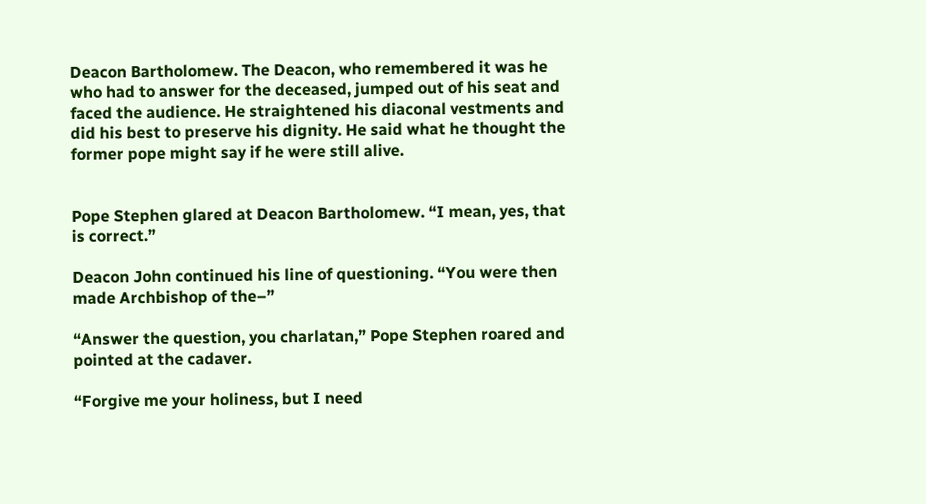Deacon Bartholomew. The Deacon, who remembered it was he who had to answer for the deceased, jumped out of his seat and faced the audience. He straightened his diaconal vestments and did his best to preserve his dignity. He said what he thought the former pope might say if he were still alive.


Pope Stephen glared at Deacon Bartholomew. “I mean, yes, that is correct.”

Deacon John continued his line of questioning. “You were then made Archbishop of the–”

“Answer the question, you charlatan,” Pope Stephen roared and pointed at the cadaver.

“Forgive me your holiness, but I need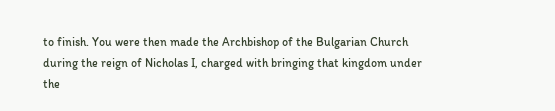to finish. You were then made the Archbishop of the Bulgarian Church during the reign of Nicholas I, charged with bringing that kingdom under the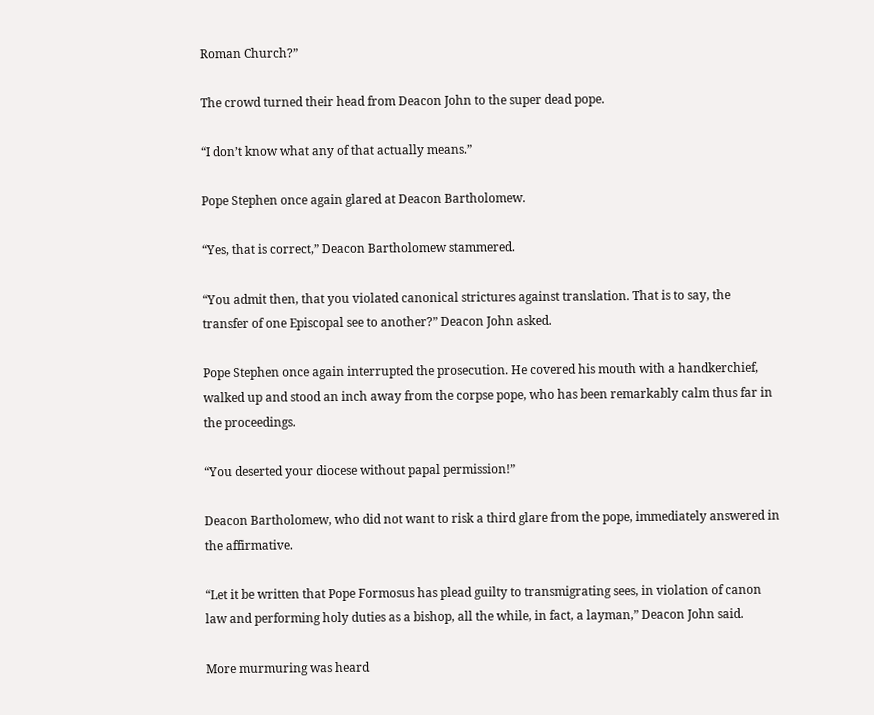Roman Church?”

The crowd turned their head from Deacon John to the super dead pope.

“I don’t know what any of that actually means.”

Pope Stephen once again glared at Deacon Bartholomew.

“Yes, that is correct,” Deacon Bartholomew stammered.

“You admit then, that you violated canonical strictures against translation. That is to say, the transfer of one Episcopal see to another?” Deacon John asked.

Pope Stephen once again interrupted the prosecution. He covered his mouth with a handkerchief, walked up and stood an inch away from the corpse pope, who has been remarkably calm thus far in the proceedings.

“You deserted your diocese without papal permission!”

Deacon Bartholomew, who did not want to risk a third glare from the pope, immediately answered in the affirmative.

“Let it be written that Pope Formosus has plead guilty to transmigrating sees, in violation of canon law and performing holy duties as a bishop, all the while, in fact, a layman,” Deacon John said.

More murmuring was heard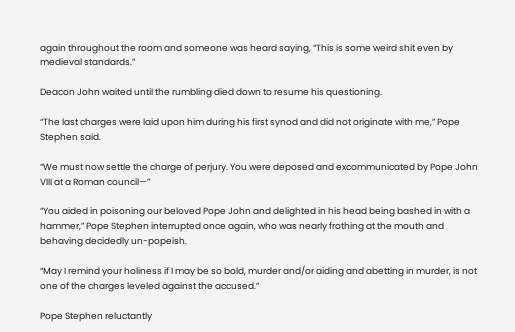again throughout the room and someone was heard saying, “This is some weird shit even by medieval standards.”

Deacon John waited until the rumbling died down to resume his questioning.

“The last charges were laid upon him during his first synod and did not originate with me,” Pope Stephen said.

“We must now settle the charge of perjury. You were deposed and excommunicated by Pope John VIII at a Roman council—”

“You aided in poisoning our beloved Pope John and delighted in his head being bashed in with a hammer,” Pope Stephen interrupted once again, who was nearly frothing at the mouth and behaving decidedly un-popeish.

“May I remind your holiness if I may be so bold, murder and/or aiding and abetting in murder, is not one of the charges leveled against the accused.”

Pope Stephen reluctantly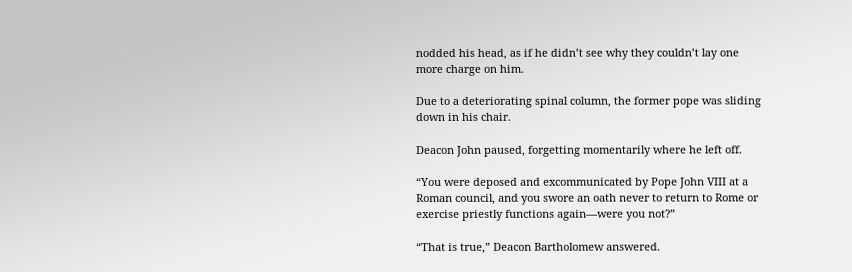nodded his head, as if he didn’t see why they couldn’t lay one more charge on him.

Due to a deteriorating spinal column, the former pope was sliding down in his chair.

Deacon John paused, forgetting momentarily where he left off.

“You were deposed and excommunicated by Pope John VIII at a Roman council, and you swore an oath never to return to Rome or exercise priestly functions again—were you not?”

“That is true,” Deacon Bartholomew answered.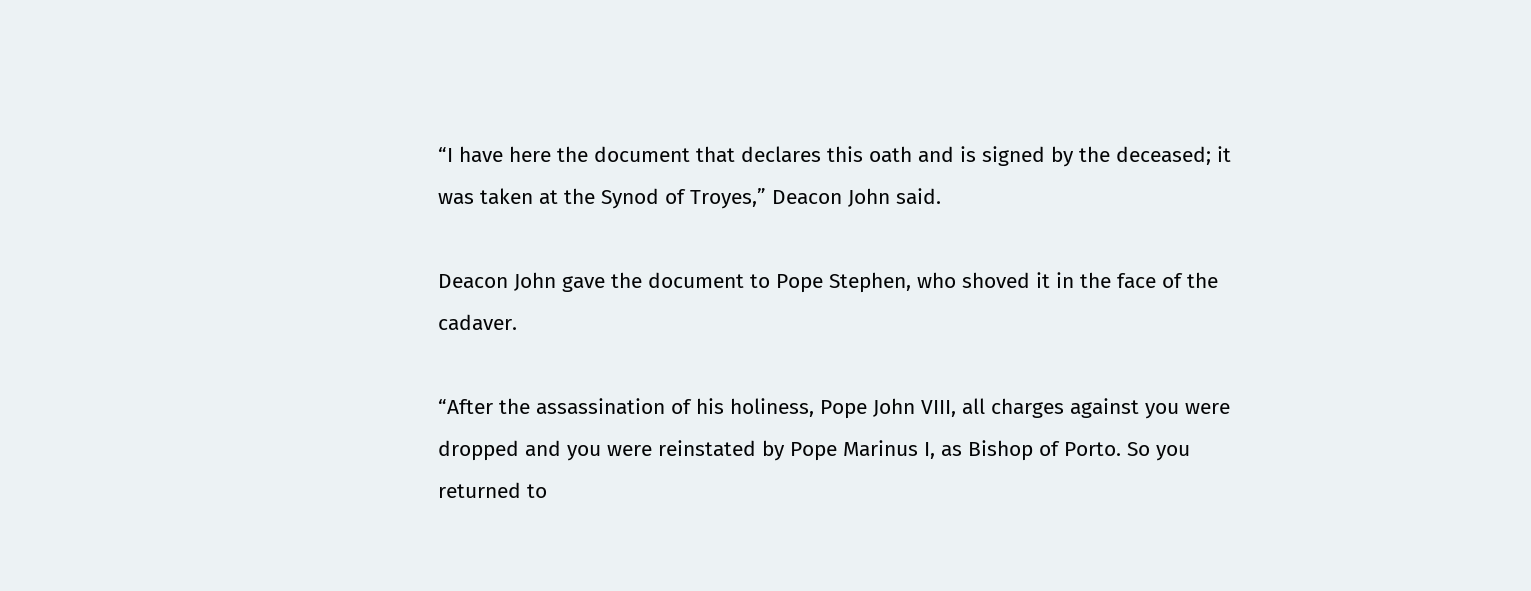“I have here the document that declares this oath and is signed by the deceased; it was taken at the Synod of Troyes,” Deacon John said.

Deacon John gave the document to Pope Stephen, who shoved it in the face of the cadaver.

“After the assassination of his holiness, Pope John VIII, all charges against you were dropped and you were reinstated by Pope Marinus I, as Bishop of Porto. So you returned to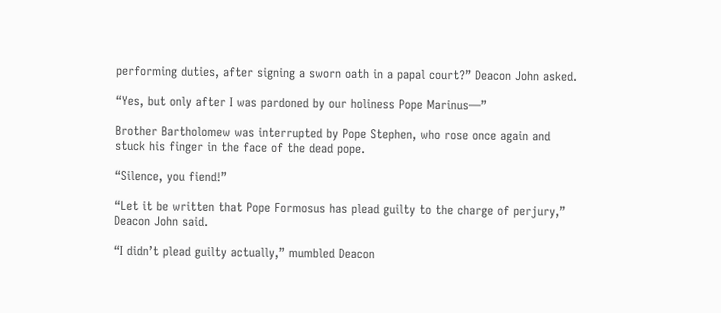performing duties, after signing a sworn oath in a papal court?” Deacon John asked.

“Yes, but only after I was pardoned by our holiness Pope Marinus—”

Brother Bartholomew was interrupted by Pope Stephen, who rose once again and stuck his finger in the face of the dead pope.

“Silence, you fiend!”

“Let it be written that Pope Formosus has plead guilty to the charge of perjury,” Deacon John said.

“I didn’t plead guilty actually,” mumbled Deacon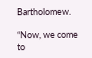Bartholomew.

“Now, we come to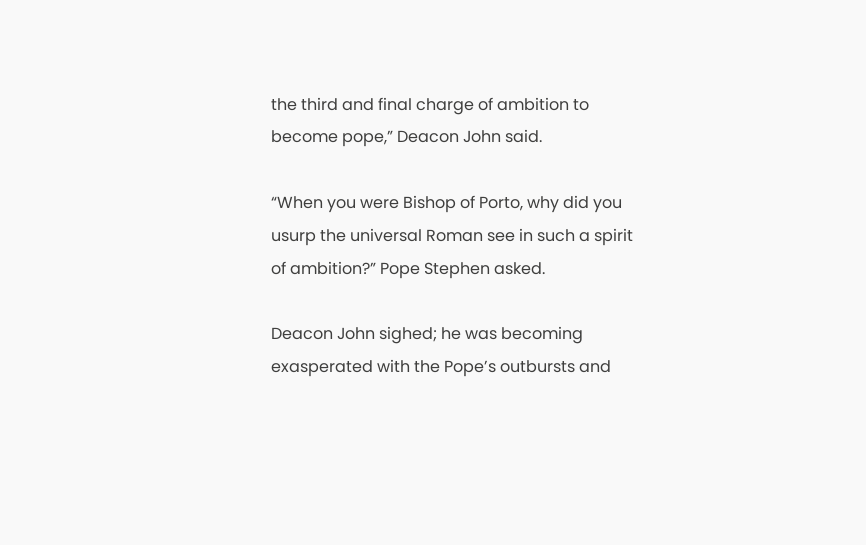the third and final charge of ambition to become pope,” Deacon John said.

“When you were Bishop of Porto, why did you usurp the universal Roman see in such a spirit of ambition?” Pope Stephen asked.

Deacon John sighed; he was becoming exasperated with the Pope’s outbursts and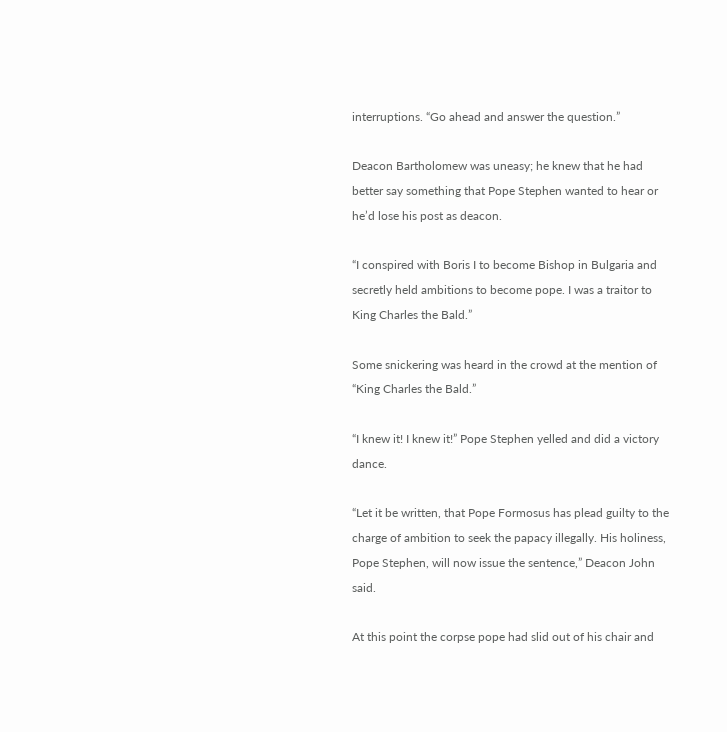interruptions. “Go ahead and answer the question.”

Deacon Bartholomew was uneasy; he knew that he had better say something that Pope Stephen wanted to hear or he’d lose his post as deacon.

“I conspired with Boris I to become Bishop in Bulgaria and secretly held ambitions to become pope. I was a traitor to King Charles the Bald.”

Some snickering was heard in the crowd at the mention of “King Charles the Bald.”

“I knew it! I knew it!” Pope Stephen yelled and did a victory dance.

“Let it be written, that Pope Formosus has plead guilty to the charge of ambition to seek the papacy illegally. His holiness, Pope Stephen, will now issue the sentence,” Deacon John said.

At this point the corpse pope had slid out of his chair and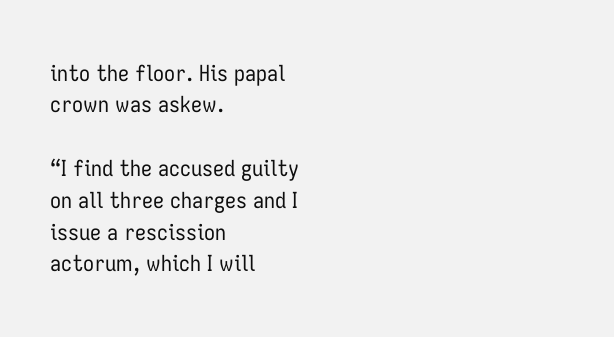into the floor. His papal crown was askew.

“I find the accused guilty on all three charges and I issue a rescission actorum, which I will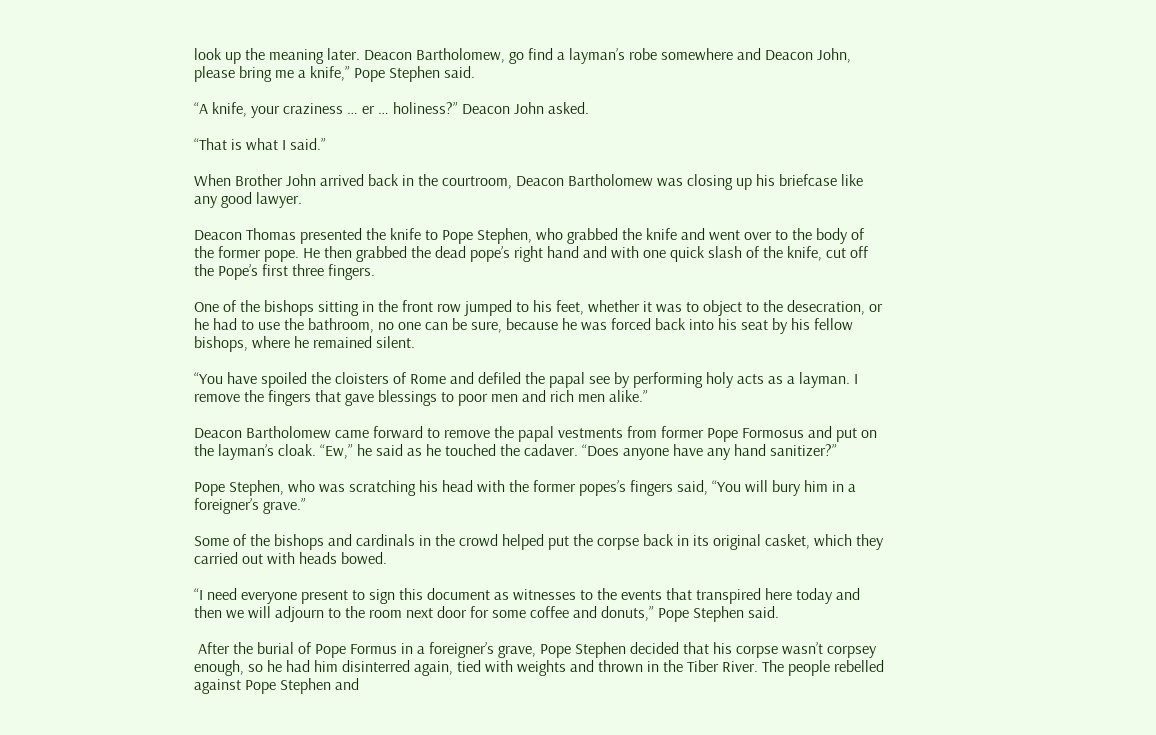look up the meaning later. Deacon Bartholomew, go find a layman’s robe somewhere and Deacon John, please bring me a knife,” Pope Stephen said.

“A knife, your craziness … er … holiness?” Deacon John asked.

“That is what I said.”

When Brother John arrived back in the courtroom, Deacon Bartholomew was closing up his briefcase like any good lawyer.

Deacon Thomas presented the knife to Pope Stephen, who grabbed the knife and went over to the body of the former pope. He then grabbed the dead pope’s right hand and with one quick slash of the knife, cut off the Pope’s first three fingers.

One of the bishops sitting in the front row jumped to his feet, whether it was to object to the desecration, or he had to use the bathroom, no one can be sure, because he was forced back into his seat by his fellow bishops, where he remained silent.

“You have spoiled the cloisters of Rome and defiled the papal see by performing holy acts as a layman. I remove the fingers that gave blessings to poor men and rich men alike.”

Deacon Bartholomew came forward to remove the papal vestments from former Pope Formosus and put on the layman’s cloak. “Ew,” he said as he touched the cadaver. “Does anyone have any hand sanitizer?”

Pope Stephen, who was scratching his head with the former popes’s fingers said, “You will bury him in a foreigner’s grave.”

Some of the bishops and cardinals in the crowd helped put the corpse back in its original casket, which they carried out with heads bowed.

“I need everyone present to sign this document as witnesses to the events that transpired here today and then we will adjourn to the room next door for some coffee and donuts,” Pope Stephen said.

 After the burial of Pope Formus in a foreigner’s grave, Pope Stephen decided that his corpse wasn’t corpsey enough, so he had him disinterred again, tied with weights and thrown in the Tiber River. The people rebelled against Pope Stephen and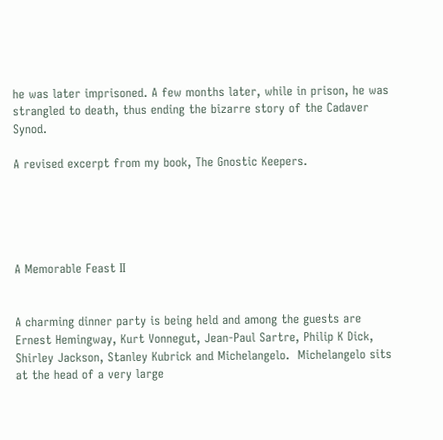he was later imprisoned. A few months later, while in prison, he was strangled to death, thus ending the bizarre story of the Cadaver Synod.

A revised excerpt from my book, The Gnostic Keepers.





A Memorable Feast II


A charming dinner party is being held and among the guests are Ernest Hemingway, Kurt Vonnegut, Jean-Paul Sartre, Philip K Dick, Shirley Jackson, Stanley Kubrick and Michelangelo.  Michelangelo sits at the head of a very large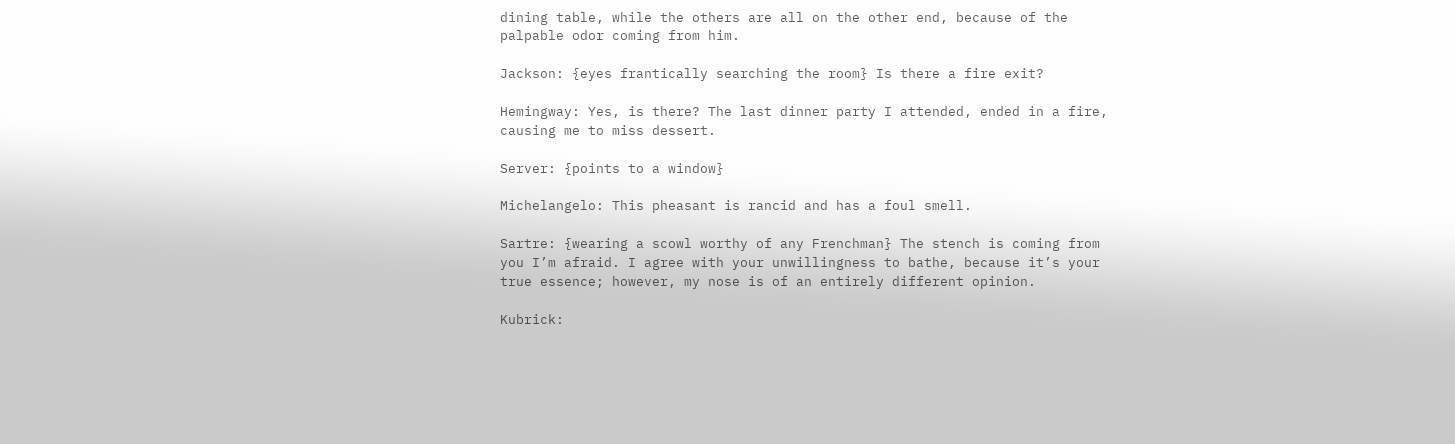dining table, while the others are all on the other end, because of the palpable odor coming from him.

Jackson: {eyes frantically searching the room} Is there a fire exit?

Hemingway: Yes, is there? The last dinner party I attended, ended in a fire, causing me to miss dessert.

Server: {points to a window}

Michelangelo: This pheasant is rancid and has a foul smell.

Sartre: {wearing a scowl worthy of any Frenchman} The stench is coming from you I’m afraid. I agree with your unwillingness to bathe, because it’s your true essence; however, my nose is of an entirely different opinion.

Kubrick: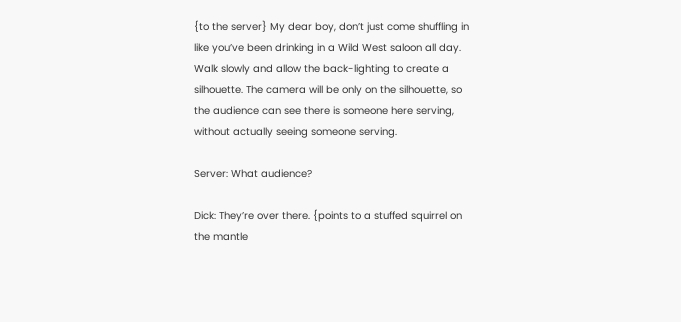{to the server} My dear boy, don’t just come shuffling in like you’ve been drinking in a Wild West saloon all day. Walk slowly and allow the back-lighting to create a silhouette. The camera will be only on the silhouette, so the audience can see there is someone here serving, without actually seeing someone serving.

Server: What audience?

Dick: They’re over there. {points to a stuffed squirrel on the mantle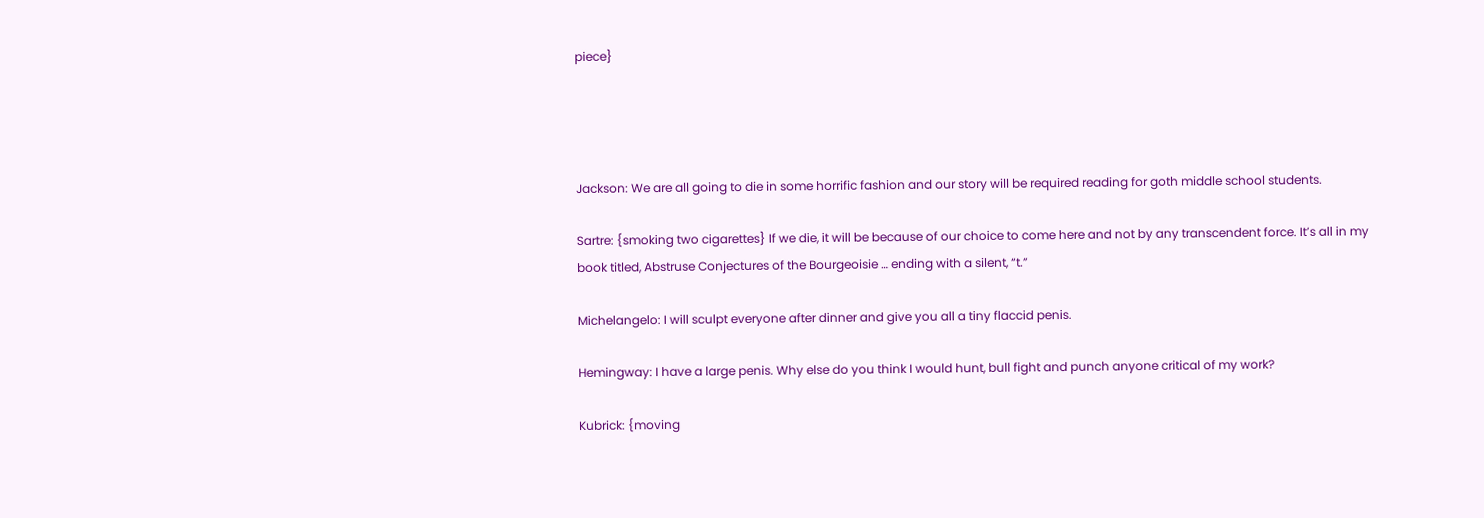piece}




Jackson: We are all going to die in some horrific fashion and our story will be required reading for goth middle school students.

Sartre: {smoking two cigarettes} If we die, it will be because of our choice to come here and not by any transcendent force. It’s all in my book titled, Abstruse Conjectures of the Bourgeoisie … ending with a silent, “t.”

Michelangelo: I will sculpt everyone after dinner and give you all a tiny flaccid penis.

Hemingway: I have a large penis. Why else do you think I would hunt, bull fight and punch anyone critical of my work?

Kubrick: {moving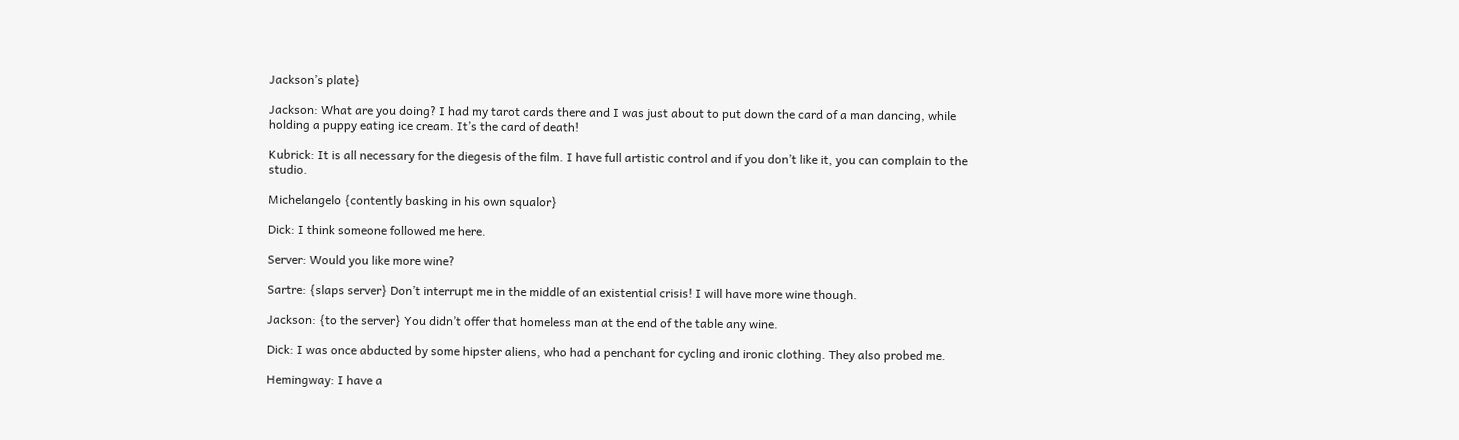Jackson’s plate}

Jackson: What are you doing? I had my tarot cards there and I was just about to put down the card of a man dancing, while holding a puppy eating ice cream. It’s the card of death!

Kubrick: It is all necessary for the diegesis of the film. I have full artistic control and if you don’t like it, you can complain to the studio.

Michelangelo {contently basking in his own squalor}

Dick: I think someone followed me here.

Server: Would you like more wine?

Sartre: {slaps server} Don’t interrupt me in the middle of an existential crisis! I will have more wine though.

Jackson: {to the server} You didn’t offer that homeless man at the end of the table any wine.

Dick: I was once abducted by some hipster aliens, who had a penchant for cycling and ironic clothing. They also probed me.

Hemingway: I have a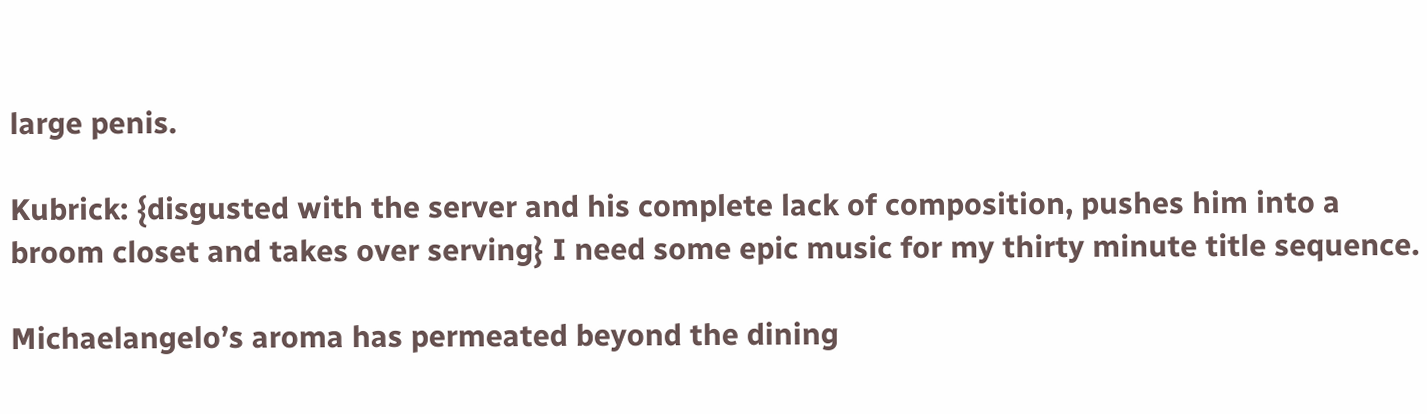large penis.

Kubrick: {disgusted with the server and his complete lack of composition, pushes him into a broom closet and takes over serving} I need some epic music for my thirty minute title sequence.

Michaelangelo’s aroma has permeated beyond the dining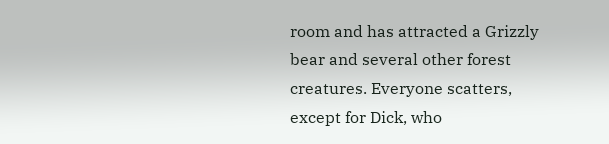room and has attracted a Grizzly bear and several other forest creatures. Everyone scatters, except for Dick, who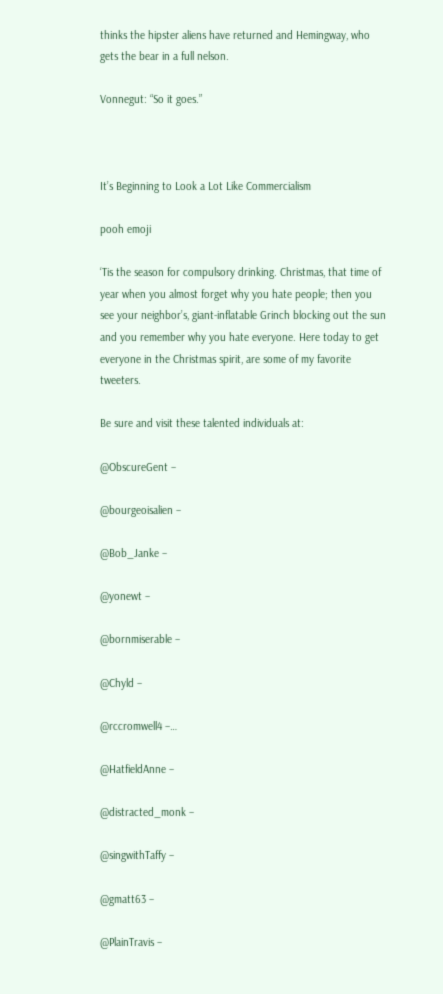thinks the hipster aliens have returned and Hemingway, who gets the bear in a full nelson.

Vonnegut: “So it goes.”



It’s Beginning to Look a Lot Like Commercialism

pooh emoji

‘Tis the season for compulsory drinking. Christmas, that time of year when you almost forget why you hate people; then you see your neighbor’s, giant-inflatable Grinch blocking out the sun and you remember why you hate everyone. Here today to get everyone in the Christmas spirit, are some of my favorite tweeters.

Be sure and visit these talented individuals at:

@ObscureGent –

@bourgeoisalien –

@Bob_Janke –

@yonewt –

@bornmiserable –

@Chyld –

@rccromwell4 –…

@HatfieldAnne –

@distracted_monk –

@singwithTaffy –

@gmatt63 –

@PlainTravis –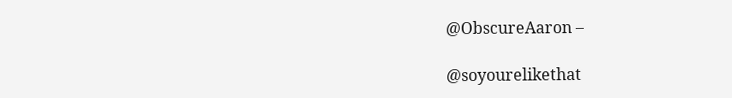@ObscureAaron –

@soyourelikethat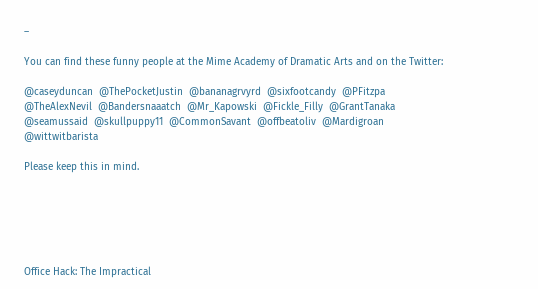–

You can find these funny people at the Mime Academy of Dramatic Arts and on the Twitter:

@caseyduncan  @ThePocketJustin  @bananagrvyrd  @sixfootcandy  @PFitzpa  @TheAlexNevil  @Bandersnaaatch  @Mr_Kapowski  @Fickle_Filly  @GrantTanaka  @seamussaid  @skullpuppy11  @CommonSavant  @offbeatoliv  @Mardigroan  @wittwitbarista

Please keep this in mind.






Office Hack: The Impractical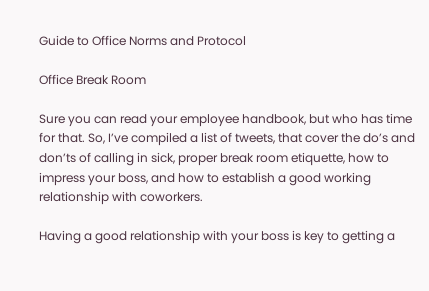Guide to Office Norms and Protocol

Office Break Room

Sure you can read your employee handbook, but who has time for that. So, I’ve compiled a list of tweets, that cover the do’s and don’ts of calling in sick, proper break room etiquette, how to impress your boss, and how to establish a good working relationship with coworkers.

Having a good relationship with your boss is key to getting a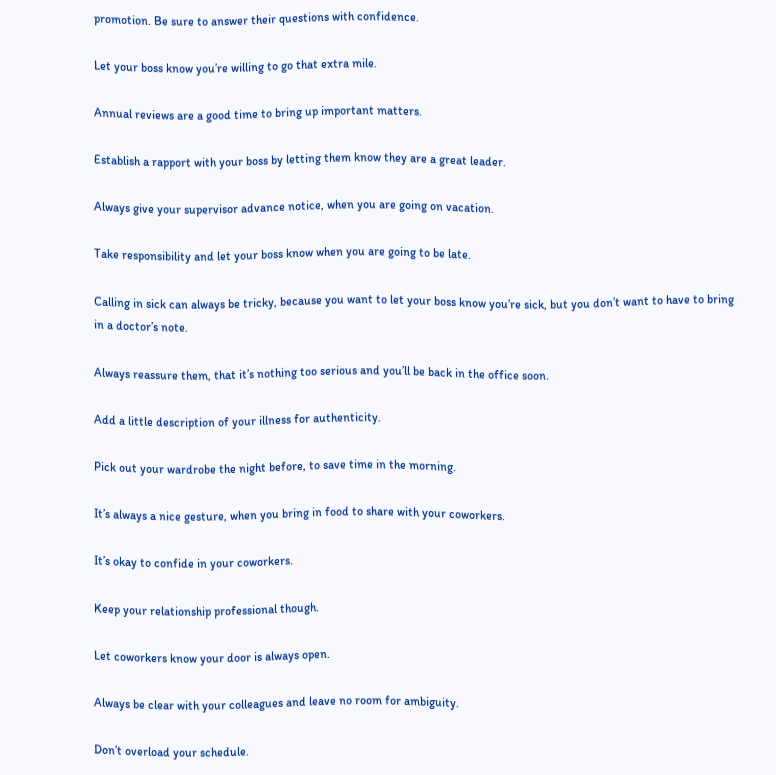promotion. Be sure to answer their questions with confidence.

Let your boss know you’re willing to go that extra mile.

Annual reviews are a good time to bring up important matters.

Establish a rapport with your boss by letting them know they are a great leader.

Always give your supervisor advance notice, when you are going on vacation.

Take responsibility and let your boss know when you are going to be late.

Calling in sick can always be tricky, because you want to let your boss know you’re sick, but you don’t want to have to bring in a doctor’s note.

Always reassure them, that it’s nothing too serious and you’ll be back in the office soon.

Add a little description of your illness for authenticity.

Pick out your wardrobe the night before, to save time in the morning.

It’s always a nice gesture, when you bring in food to share with your coworkers.

It’s okay to confide in your coworkers.

Keep your relationship professional though.

Let coworkers know your door is always open.

Always be clear with your colleagues and leave no room for ambiguity.

Don’t overload your schedule.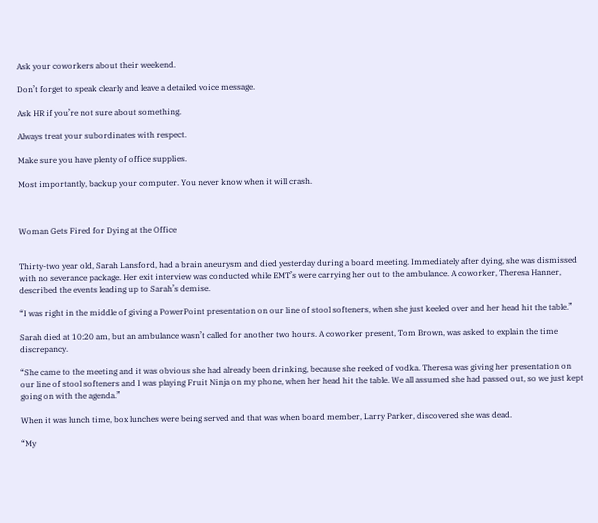Ask your coworkers about their weekend.

Don’t forget to speak clearly and leave a detailed voice message.

Ask HR if you’re not sure about something.

Always treat your subordinates with respect.

Make sure you have plenty of office supplies.

Most importantly, backup your computer. You never know when it will crash.



Woman Gets Fired for Dying at the Office


Thirty-two year old, Sarah Lansford, had a brain aneurysm and died yesterday during a board meeting. Immediately after dying, she was dismissed with no severance package. Her exit interview was conducted while EMT’s were carrying her out to the ambulance. A coworker, Theresa Hanner, described the events leading up to Sarah’s demise.

“I was right in the middle of giving a PowerPoint presentation on our line of stool softeners, when she just keeled over and her head hit the table.”

Sarah died at 10:20 am, but an ambulance wasn’t called for another two hours. A coworker present, Tom Brown, was asked to explain the time discrepancy.

“She came to the meeting and it was obvious she had already been drinking, because she reeked of vodka. Theresa was giving her presentation on our line of stool softeners and I was playing Fruit Ninja on my phone, when her head hit the table. We all assumed she had passed out, so we just kept going on with the agenda.”

When it was lunch time, box lunches were being served and that was when board member, Larry Parker, discovered she was dead.

“My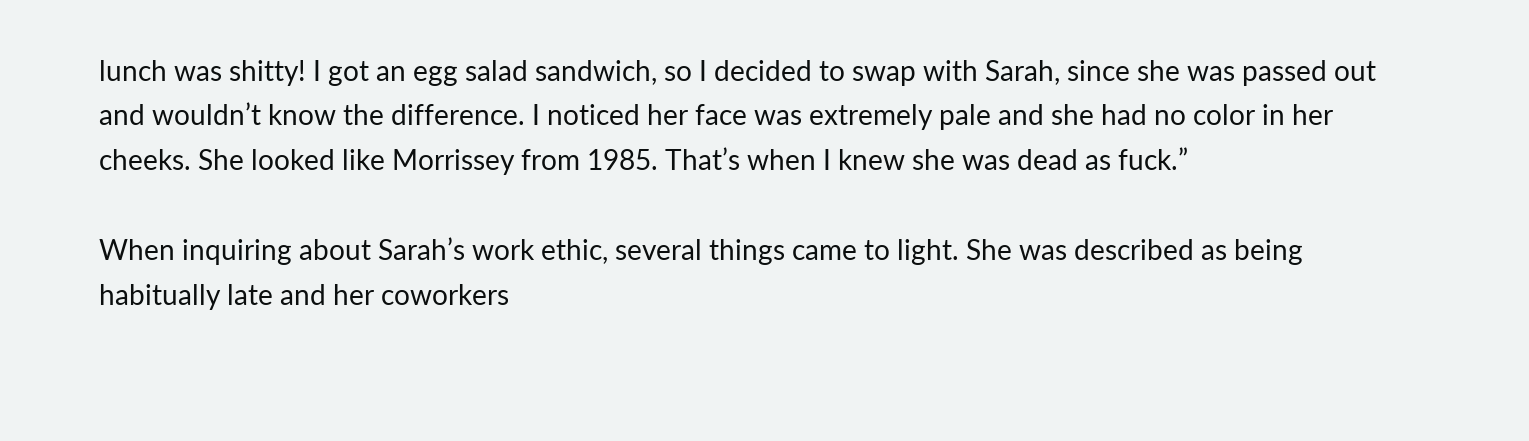lunch was shitty! I got an egg salad sandwich, so I decided to swap with Sarah, since she was passed out and wouldn’t know the difference. I noticed her face was extremely pale and she had no color in her cheeks. She looked like Morrissey from 1985. That’s when I knew she was dead as fuck.”

When inquiring about Sarah’s work ethic, several things came to light. She was described as being habitually late and her coworkers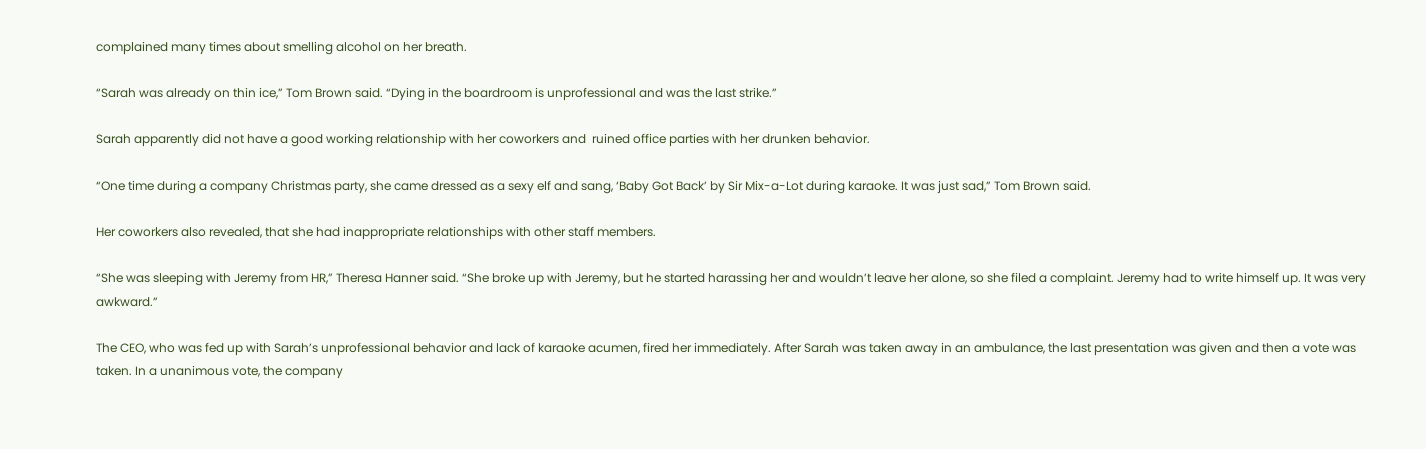complained many times about smelling alcohol on her breath.

“Sarah was already on thin ice,” Tom Brown said. “Dying in the boardroom is unprofessional and was the last strike.”

Sarah apparently did not have a good working relationship with her coworkers and  ruined office parties with her drunken behavior.

“One time during a company Christmas party, she came dressed as a sexy elf and sang, ‘Baby Got Back’ by Sir Mix-a-Lot during karaoke. It was just sad,” Tom Brown said.

Her coworkers also revealed, that she had inappropriate relationships with other staff members.

“She was sleeping with Jeremy from HR,” Theresa Hanner said. “She broke up with Jeremy, but he started harassing her and wouldn’t leave her alone, so she filed a complaint. Jeremy had to write himself up. It was very awkward.”

The CEO, who was fed up with Sarah’s unprofessional behavior and lack of karaoke acumen, fired her immediately. After Sarah was taken away in an ambulance, the last presentation was given and then a vote was taken. In a unanimous vote, the company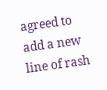agreed to add a new line of rash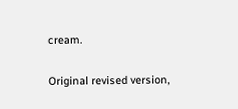cream.

Original revised version,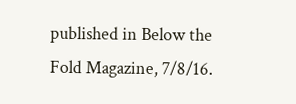published in Below the Fold Magazine, 7/8/16.